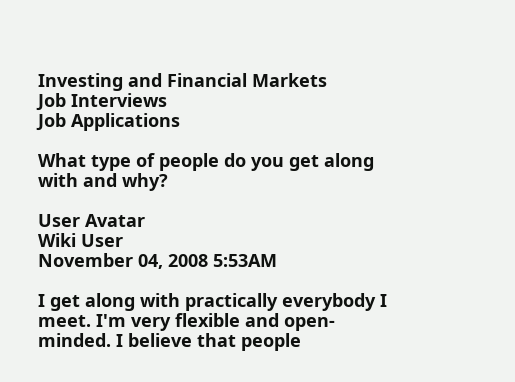Investing and Financial Markets
Job Interviews
Job Applications

What type of people do you get along with and why?

User Avatar
Wiki User
November 04, 2008 5:53AM

I get along with practically everybody I meet. I'm very flexible and open-minded. I believe that people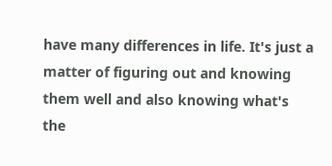have many differences in life. It's just a matter of figuring out and knowing them well and also knowing what's the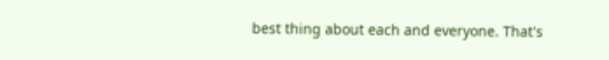best thing about each and everyone. That's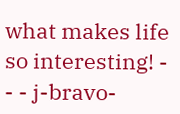what makes life so interesting! - - - j-bravo-